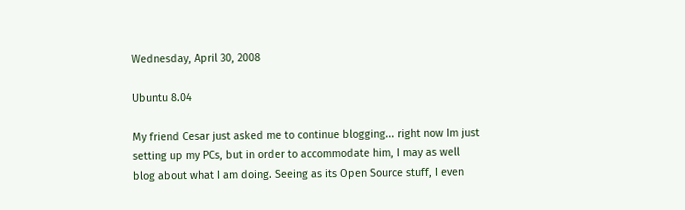Wednesday, April 30, 2008

Ubuntu 8.04

My friend Cesar just asked me to continue blogging... right now Im just setting up my PCs, but in order to accommodate him, I may as well blog about what I am doing. Seeing as its Open Source stuff, I even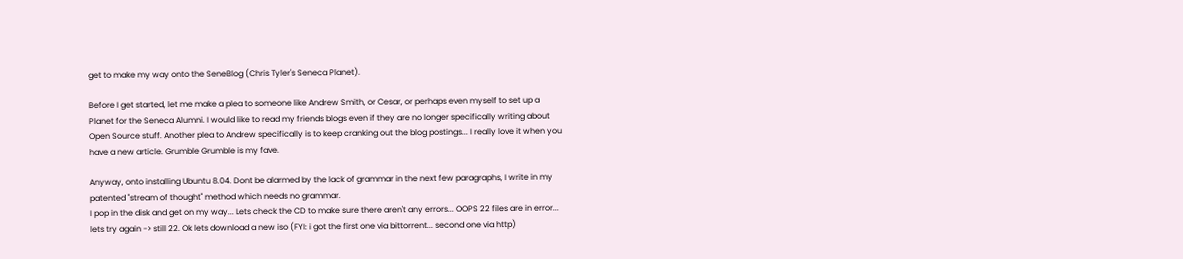get to make my way onto the SeneBlog (Chris Tyler's Seneca Planet).

Before I get started, let me make a plea to someone like Andrew Smith, or Cesar, or perhaps even myself to set up a Planet for the Seneca Alumni. I would like to read my friends blogs even if they are no longer specifically writing about Open Source stuff. Another plea to Andrew specifically is to keep cranking out the blog postings... I really love it when you have a new article. Grumble Grumble is my fave.

Anyway, onto installing Ubuntu 8.04. Dont be alarmed by the lack of grammar in the next few paragraphs, I write in my patented "stream of thought" method which needs no grammar.
I pop in the disk and get on my way... Lets check the CD to make sure there aren't any errors... OOPS 22 files are in error... lets try again -> still 22. Ok lets download a new iso (FYI: i got the first one via bittorrent... second one via http)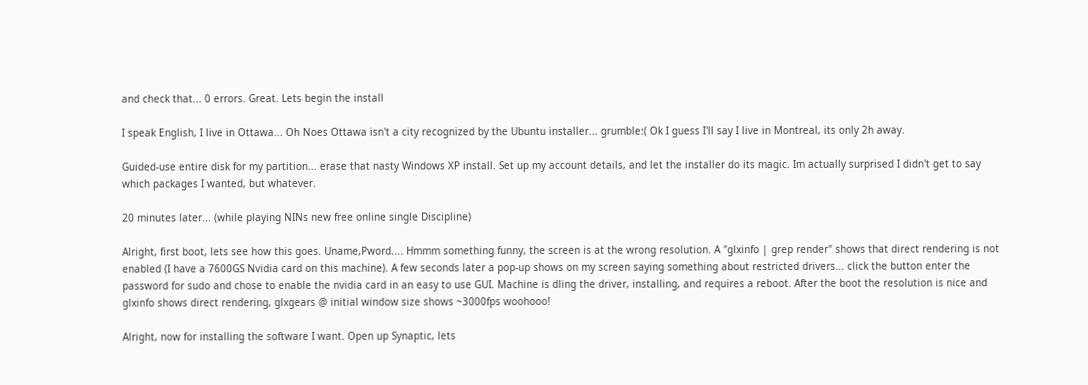and check that... 0 errors. Great. Lets begin the install

I speak English, I live in Ottawa... Oh Noes Ottawa isn't a city recognized by the Ubuntu installer... grumble:( Ok I guess I'll say I live in Montreal, its only 2h away.

Guided-use entire disk for my partition... erase that nasty Windows XP install. Set up my account details, and let the installer do its magic. Im actually surprised I didn't get to say which packages I wanted, but whatever.

20 minutes later... (while playing NINs new free online single Discipline)

Alright, first boot, lets see how this goes. Uname,Pword.... Hmmm something funny, the screen is at the wrong resolution. A "glxinfo | grep render" shows that direct rendering is not enabled (I have a 7600GS Nvidia card on this machine). A few seconds later a pop-up shows on my screen saying something about restricted drivers... click the button enter the password for sudo and chose to enable the nvidia card in an easy to use GUI. Machine is dling the driver, installing, and requires a reboot. After the boot the resolution is nice and glxinfo shows direct rendering, glxgears @ initial window size shows ~3000fps woohooo!

Alright, now for installing the software I want. Open up Synaptic, lets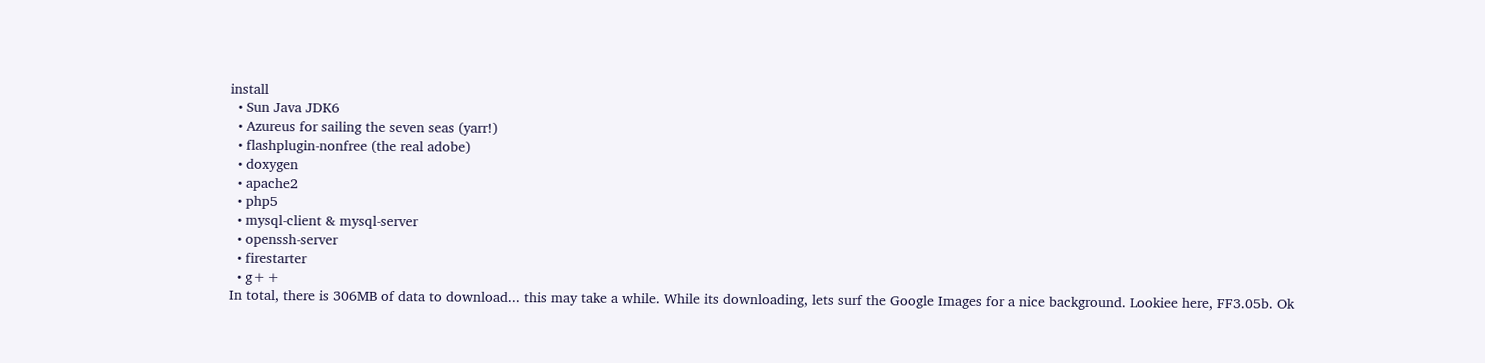install
  • Sun Java JDK6
  • Azureus for sailing the seven seas (yarr!)
  • flashplugin-nonfree (the real adobe)
  • doxygen
  • apache2
  • php5
  • mysql-client & mysql-server
  • openssh-server
  • firestarter
  • g++
In total, there is 306MB of data to download... this may take a while. While its downloading, lets surf the Google Images for a nice background. Lookiee here, FF3.05b. Ok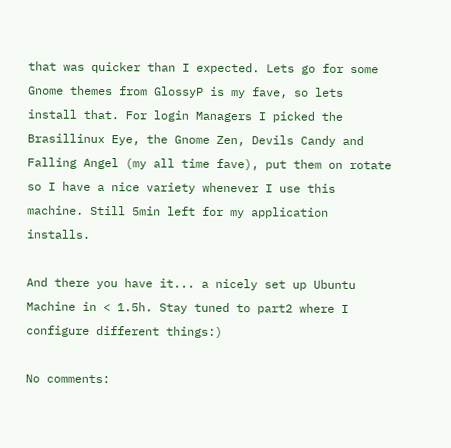that was quicker than I expected. Lets go for some Gnome themes from GlossyP is my fave, so lets install that. For login Managers I picked the Brasillinux Eye, the Gnome Zen, Devils Candy and Falling Angel (my all time fave), put them on rotate so I have a nice variety whenever I use this machine. Still 5min left for my application installs.

And there you have it... a nicely set up Ubuntu Machine in < 1.5h. Stay tuned to part2 where I configure different things:)

No comments: